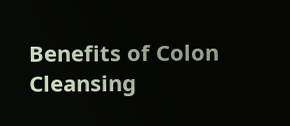Benefits of Colon Cleansing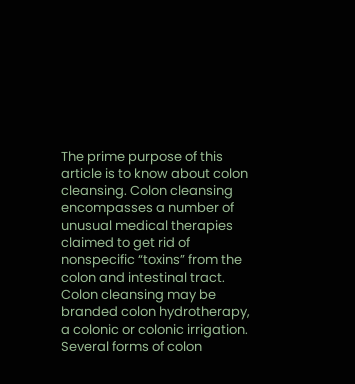The prime purpose of this article is to know about colon cleansing. Colon cleansing encompasses a number of unusual medical therapies claimed to get rid of nonspecific “toxins” from the colon and intestinal tract. Colon cleansing may be branded colon hydrotherapy, a colonic or colonic irrigation. Several forms of colon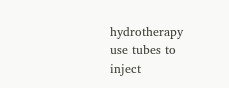hydrotherapy use tubes to inject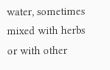water, sometimes mixed with herbs or with other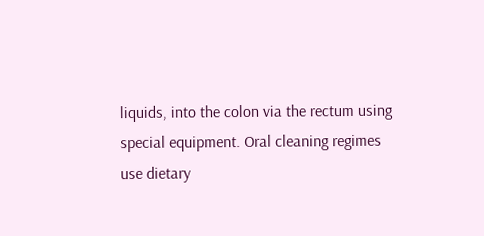liquids, into the colon via the rectum using special equipment. Oral cleaning regimes use dietary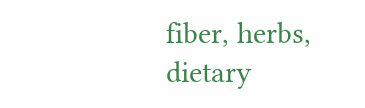fiber, herbs, dietary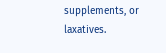supplements, or laxatives.